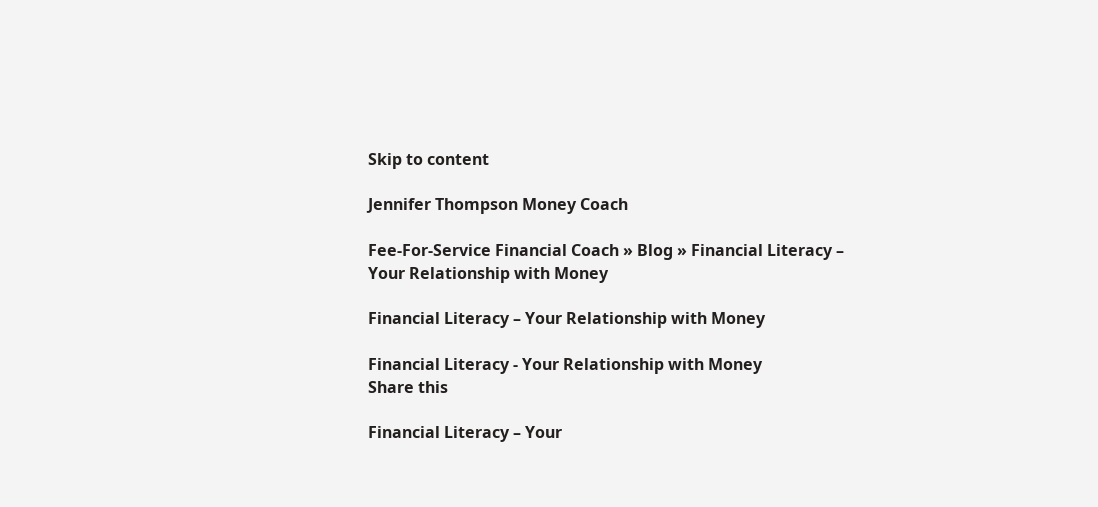Skip to content

Jennifer Thompson Money Coach

Fee-For-Service Financial Coach » Blog » Financial Literacy – Your Relationship with Money

Financial Literacy – Your Relationship with Money

Financial Literacy - Your Relationship with Money
Share this

Financial Literacy – Your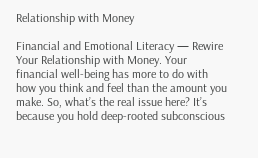Relationship with Money

Financial and Emotional Literacy — Rewire Your Relationship with Money. Your financial well-being has more to do with how you think and feel than the amount you make. So, what’s the real issue here? It’s because you hold deep-rooted subconscious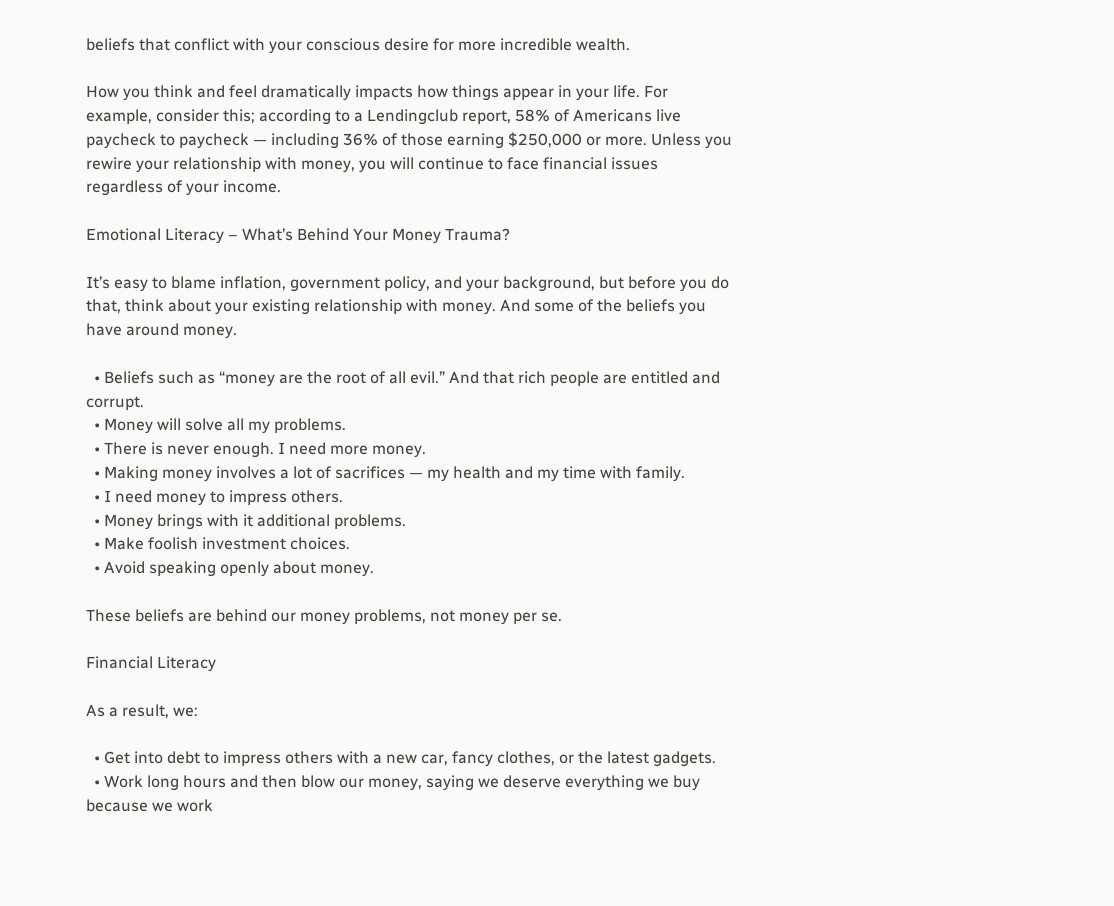beliefs that conflict with your conscious desire for more incredible wealth.

How you think and feel dramatically impacts how things appear in your life. For example, consider this; according to a Lendingclub report, 58% of Americans live paycheck to paycheck — including 36% of those earning $250,000 or more. Unless you rewire your relationship with money, you will continue to face financial issues regardless of your income.

Emotional Literacy – What’s Behind Your Money Trauma?

It’s easy to blame inflation, government policy, and your background, but before you do that, think about your existing relationship with money. And some of the beliefs you have around money.

  • Beliefs such as “money are the root of all evil.” And that rich people are entitled and corrupt.
  • Money will solve all my problems.
  • There is never enough. I need more money.
  • Making money involves a lot of sacrifices — my health and my time with family.
  • I need money to impress others.
  • Money brings with it additional problems.
  • Make foolish investment choices.
  • Avoid speaking openly about money.

These beliefs are behind our money problems, not money per se.

Financial Literacy

As a result, we:

  • Get into debt to impress others with a new car, fancy clothes, or the latest gadgets.
  • Work long hours and then blow our money, saying we deserve everything we buy because we work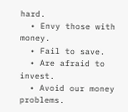hard.
  • Envy those with money.
  • Fail to save.
  • Are afraid to invest.
  • Avoid our money problems.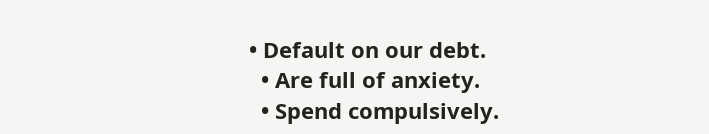• Default on our debt.
  • Are full of anxiety.
  • Spend compulsively.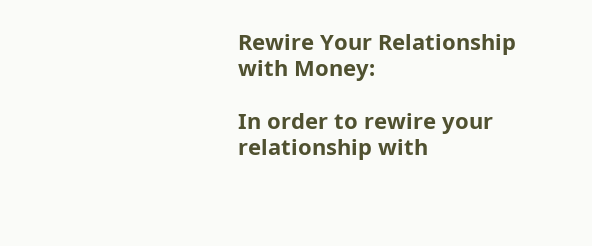Rewire Your Relationship with Money:

In order to rewire your relationship with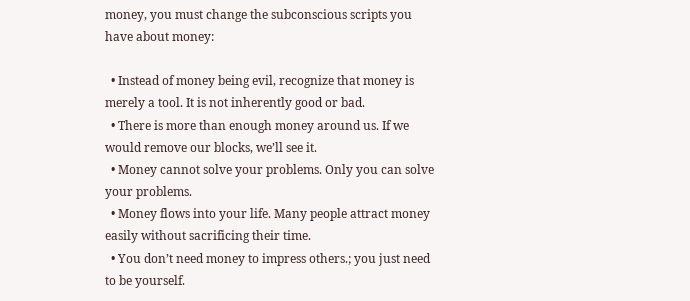money, you must change the subconscious scripts you have about money:

  • Instead of money being evil, recognize that money is merely a tool. It is not inherently good or bad.
  • There is more than enough money around us. If we would remove our blocks, we’ll see it.
  • Money cannot solve your problems. Only you can solve your problems.
  • Money flows into your life. Many people attract money easily without sacrificing their time.
  • You don’t need money to impress others.; you just need to be yourself.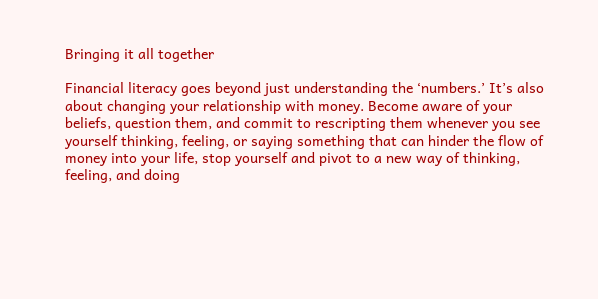Bringing it all together

Financial literacy goes beyond just understanding the ‘numbers.’ It’s also about changing your relationship with money. Become aware of your beliefs, question them, and commit to rescripting them whenever you see yourself thinking, feeling, or saying something that can hinder the flow of money into your life, stop yourself and pivot to a new way of thinking, feeling, and doing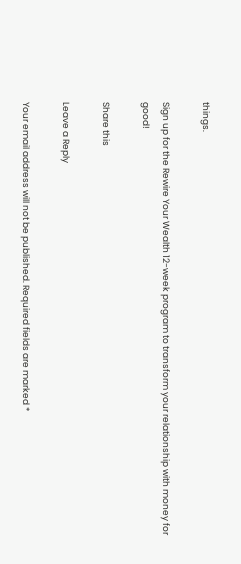things.

Sign up for the Rewire Your Wealth 12-week program to transform your relationship with money for good!

Share this

Leave a Reply

Your email address will not be published. Required fields are marked *